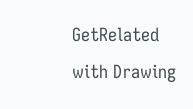GetRelated with Drawing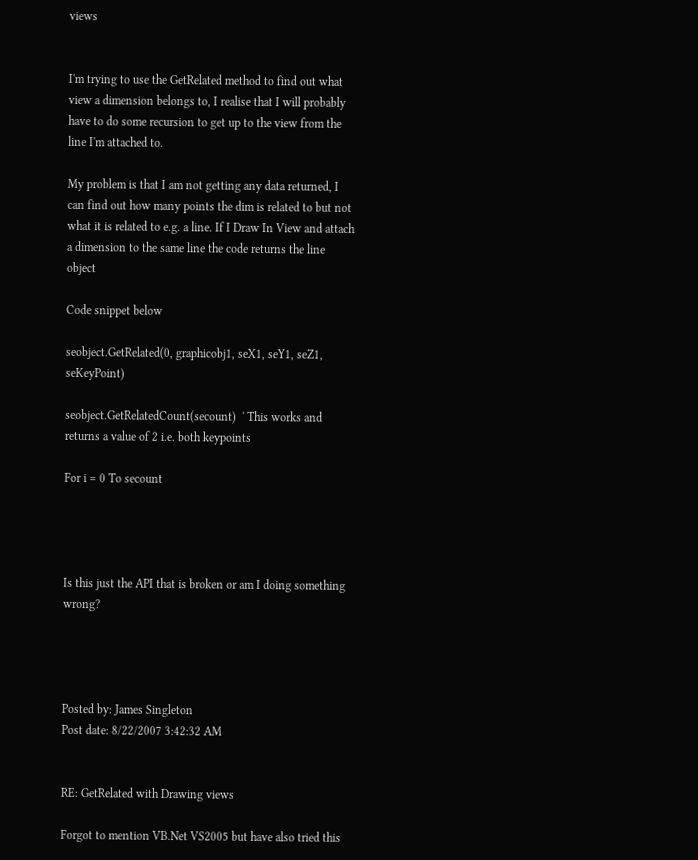views


I'm trying to use the GetRelated method to find out what view a dimension belongs to, I realise that I will probably have to do some recursion to get up to the view from the line I'm attached to.

My problem is that I am not getting any data returned, I can find out how many points the dim is related to but not what it is related to e.g. a line. If I Draw In View and attach a dimension to the same line the code returns the line object

Code snippet below

seobject.GetRelated(0, graphicobj1, seX1, seY1, seZ1, seKeyPoint)

seobject.GetRelatedCount(secount)  ' This works and returns a value of 2 i.e. both keypoints

For i = 0 To secount




Is this just the API that is broken or am I doing something wrong?




Posted by: James Singleton
Post date: 8/22/2007 3:42:32 AM


RE: GetRelated with Drawing views

Forgot to mention VB.Net VS2005 but have also tried this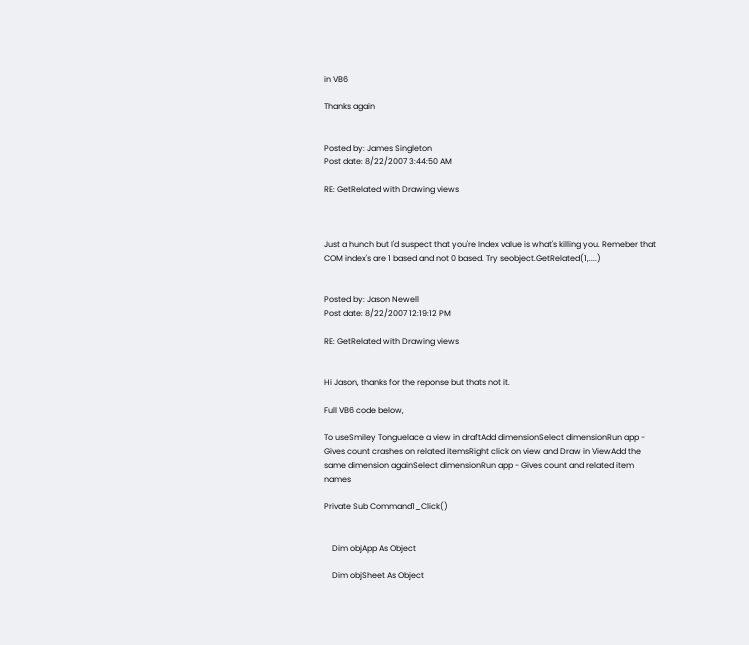in VB6

Thanks again


Posted by: James Singleton
Post date: 8/22/2007 3:44:50 AM

RE: GetRelated with Drawing views



Just a hunch but I'd suspect that you're Index value is what's killing you. Remeber that COM index's are 1 based and not 0 based. Try seobject.GetRelated(1,....)


Posted by: Jason Newell
Post date: 8/22/2007 12:19:12 PM

RE: GetRelated with Drawing views


Hi Jason, thanks for the reponse but thats not it.

Full VB6 code below,

To useSmiley Tonguelace a view in draftAdd dimensionSelect dimensionRun app - Gives count crashes on related itemsRight click on view and Draw in ViewAdd the same dimension againSelect dimensionRun app - Gives count and related item names

Private Sub Command1_Click()


    Dim objApp As Object

    Dim objSheet As Object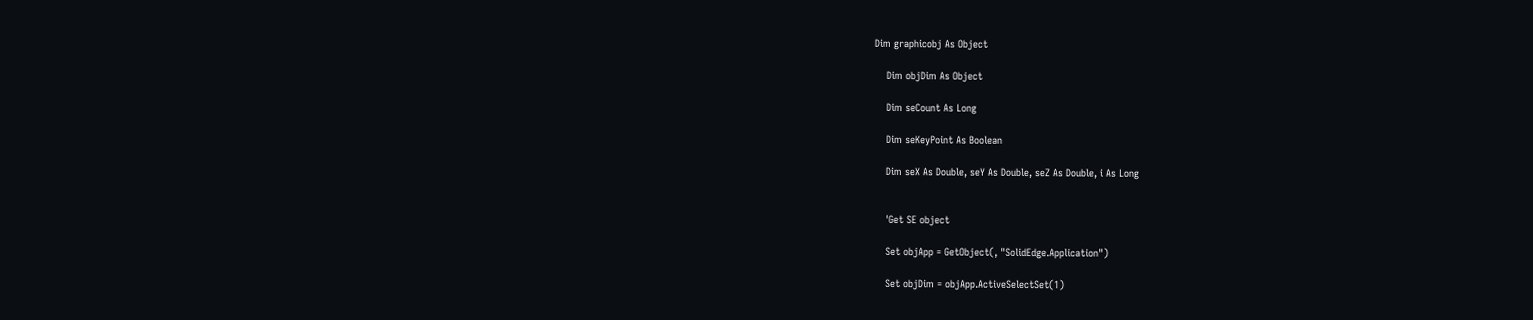Dim graphicobj As Object

    Dim objDim As Object

    Dim seCount As Long

    Dim seKeyPoint As Boolean

    Dim seX As Double, seY As Double, seZ As Double, i As Long


    'Get SE object

    Set objApp = GetObject(, "SolidEdge.Application")

    Set objDim = objApp.ActiveSelectSet(1)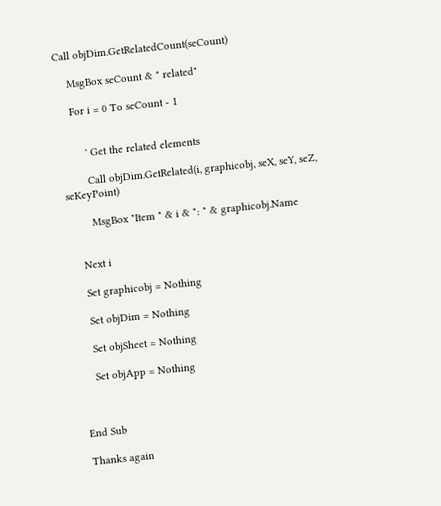Call objDim.GetRelatedCount(seCount)

    MsgBox seCount & " related"

    For i = 0 To seCount - 1


        ' Get the related elements

        Call objDim.GetRelated(i, graphicobj, seX, seY, seZ, seKeyPoint)

        MsgBox "Item " & i & ": " & graphicobj.Name


    Next i

    Set graphicobj = Nothing

    Set objDim = Nothing

    Set objSheet = Nothing

    Set objApp = Nothing



End Sub

Thanks again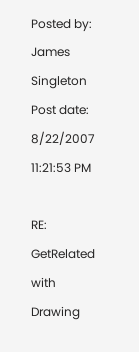Posted by: James Singleton
Post date: 8/22/2007 11:21:53 PM

RE: GetRelated with Drawing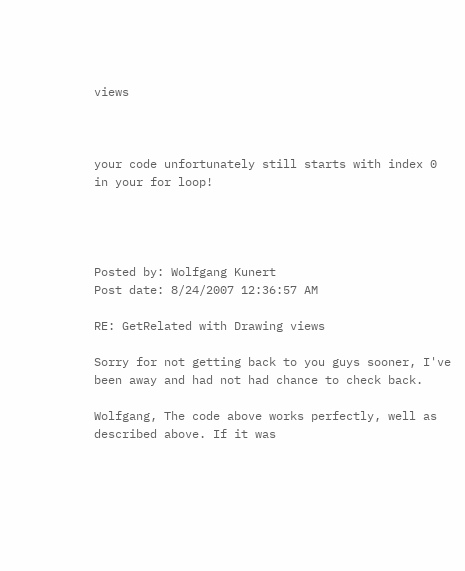views



your code unfortunately still starts with index 0 in your for loop!




Posted by: Wolfgang Kunert
Post date: 8/24/2007 12:36:57 AM

RE: GetRelated with Drawing views

Sorry for not getting back to you guys sooner, I've been away and had not had chance to check back.

Wolfgang, The code above works perfectly, well as described above. If it was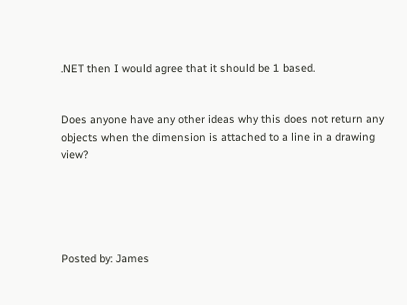.NET then I would agree that it should be 1 based.


Does anyone have any other ideas why this does not return any objects when the dimension is attached to a line in a drawing view?





Posted by: James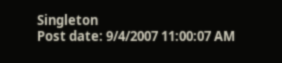Singleton
Post date: 9/4/2007 11:00:07 AM